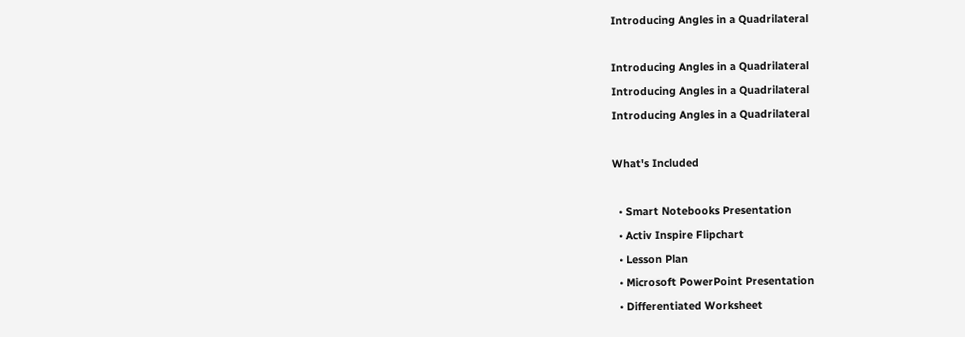Introducing Angles in a Quadrilateral

Introducing Angles in a Quadrilateral
Introducing Angles in a Quadrilateral
Introducing Angles in a Quadrilateral

What's Included

  • Smart Notebooks Presentation
  • Activ Inspire Flipchart
  • Lesson Plan
  • Microsoft PowerPoint Presentation
  • Differentiated Worksheet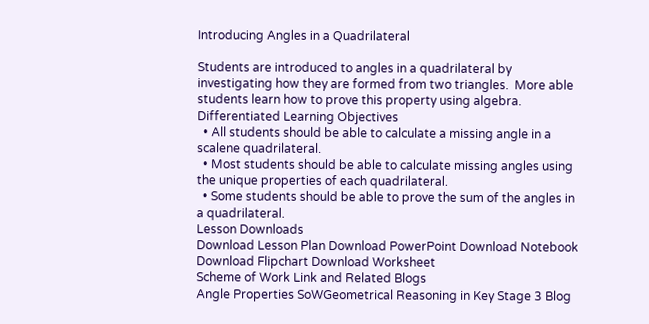Introducing Angles in a Quadrilateral

Students are introduced to angles in a quadrilateral by investigating how they are formed from two triangles.  More able students learn how to prove this property using algebra.
Differentiated Learning Objectives
  • All students should be able to calculate a missing angle in a scalene quadrilateral.
  • Most students should be able to calculate missing angles using the unique properties of each quadrilateral.
  • Some students should be able to prove the sum of the angles in a quadrilateral.
Lesson Downloads
Download Lesson Plan Download PowerPoint Download Notebook Download Flipchart Download Worksheet
Scheme of Work Link and Related Blogs
Angle Properties SoWGeometrical Reasoning in Key Stage 3 Blog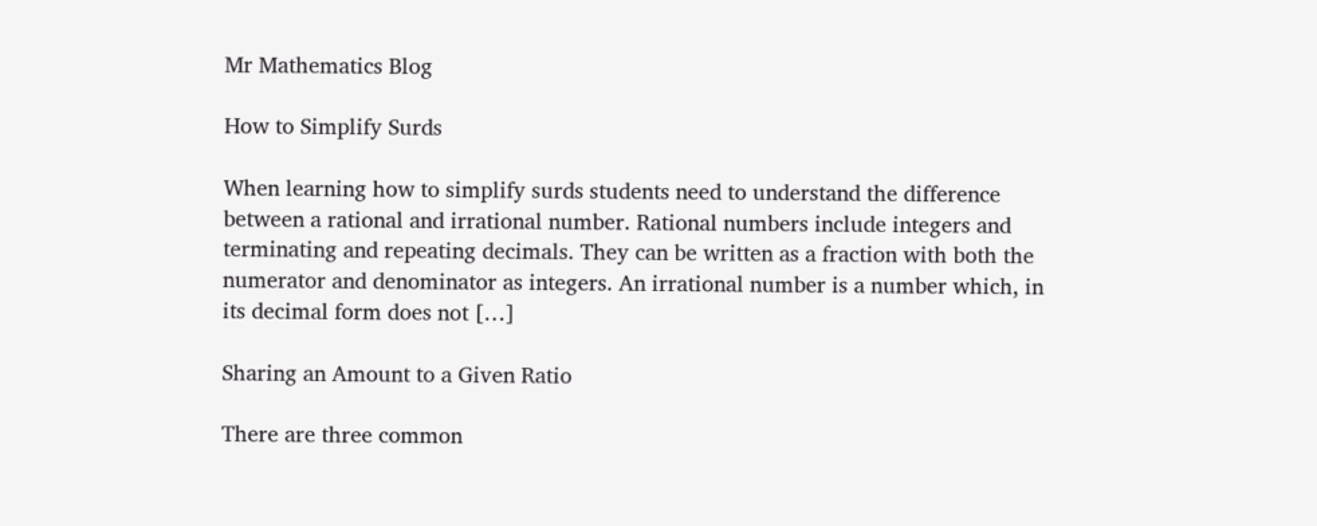Mr Mathematics Blog

How to Simplify Surds

When learning how to simplify surds students need to understand the difference between a rational and irrational number. Rational numbers include integers and terminating and repeating decimals. They can be written as a fraction with both the numerator and denominator as integers. An irrational number is a number which, in its decimal form does not […]

Sharing an Amount to a Given Ratio

There are three common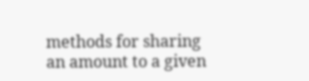methods for sharing an amount to a given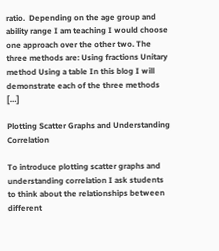ratio.  Depending on the age group and ability range I am teaching I would choose one approach over the other two. The three methods are: Using fractions Unitary method Using a table In this blog I will demonstrate each of the three methods […]

Plotting Scatter Graphs and Understanding Correlation

To introduce plotting scatter graphs and understanding correlation I ask students to think about the relationships between different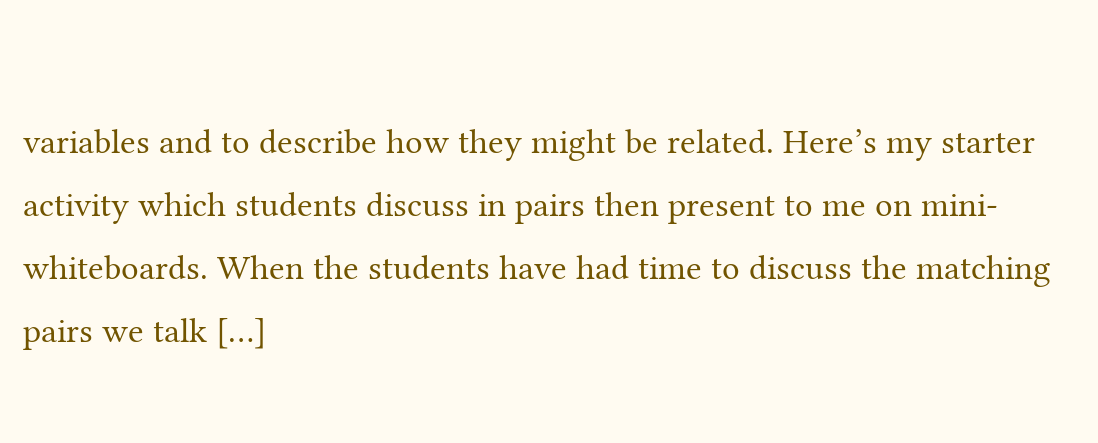variables and to describe how they might be related. Here’s my starter activity which students discuss in pairs then present to me on mini-whiteboards. When the students have had time to discuss the matching pairs we talk […]